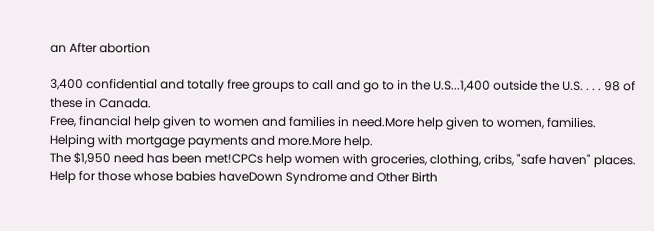an After abortion

3,400 confidential and totally free groups to call and go to in the U.S...1,400 outside the U.S. . . . 98 of these in Canada.
Free, financial help given to women and families in need.More help given to women, families.
Helping with mortgage payments and more.More help.
The $1,950 need has been met!CPCs help women with groceries, clothing, cribs, "safe haven" places.
Help for those whose babies haveDown Syndrome and Other Birth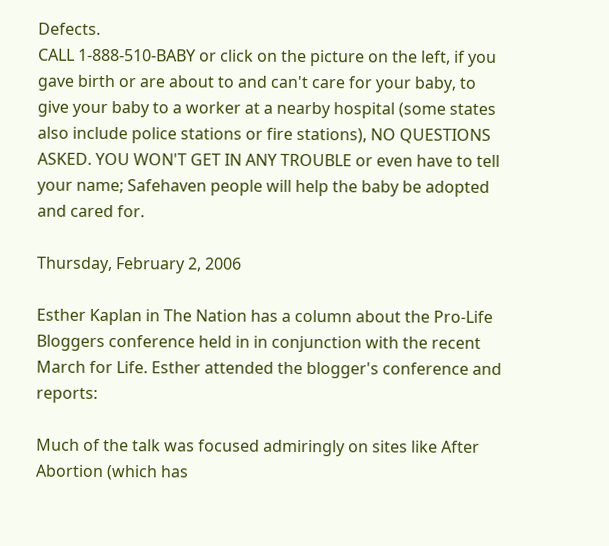Defects.
CALL 1-888-510-BABY or click on the picture on the left, if you gave birth or are about to and can't care for your baby, to give your baby to a worker at a nearby hospital (some states also include police stations or fire stations), NO QUESTIONS ASKED. YOU WON'T GET IN ANY TROUBLE or even have to tell your name; Safehaven people will help the baby be adopted and cared for.

Thursday, February 2, 2006

Esther Kaplan in The Nation has a column about the Pro-Life Bloggers conference held in in conjunction with the recent March for Life. Esther attended the blogger's conference and reports:

Much of the talk was focused admiringly on sites like After Abortion (which has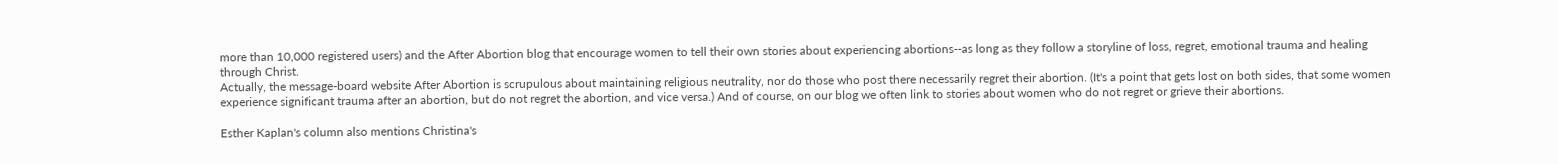more than 10,000 registered users) and the After Abortion blog that encourage women to tell their own stories about experiencing abortions--as long as they follow a storyline of loss, regret, emotional trauma and healing through Christ.
Actually, the message-board website After Abortion is scrupulous about maintaining religious neutrality, nor do those who post there necessarily regret their abortion. (It's a point that gets lost on both sides, that some women experience significant trauma after an abortion, but do not regret the abortion, and vice versa.) And of course, on our blog we often link to stories about women who do not regret or grieve their abortions.

Esther Kaplan's column also mentions Christina's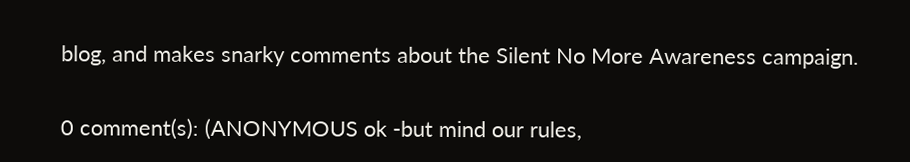blog, and makes snarky comments about the Silent No More Awareness campaign.

0 comment(s): (ANONYMOUS ok -but mind our rules,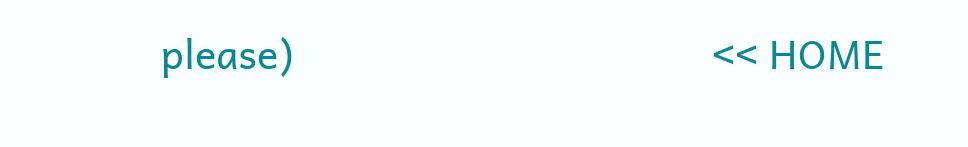please)                                      << HOME